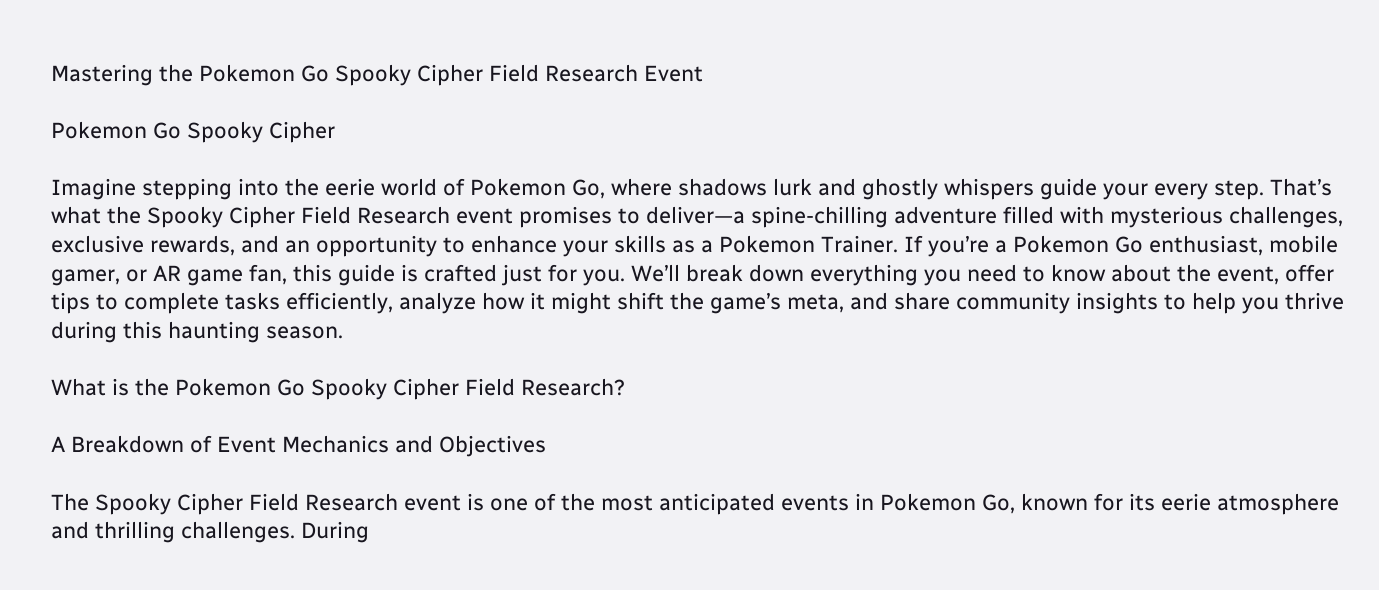Mastering the Pokemon Go Spooky Cipher Field Research Event

Pokemon Go Spooky Cipher

Imagine stepping into the eerie world of Pokemon Go, where shadows lurk and ghostly whispers guide your every step. That’s what the Spooky Cipher Field Research event promises to deliver—a spine-chilling adventure filled with mysterious challenges, exclusive rewards, and an opportunity to enhance your skills as a Pokemon Trainer. If you’re a Pokemon Go enthusiast, mobile gamer, or AR game fan, this guide is crafted just for you. We’ll break down everything you need to know about the event, offer tips to complete tasks efficiently, analyze how it might shift the game’s meta, and share community insights to help you thrive during this haunting season.

What is the Pokemon Go Spooky Cipher Field Research?

A Breakdown of Event Mechanics and Objectives

The Spooky Cipher Field Research event is one of the most anticipated events in Pokemon Go, known for its eerie atmosphere and thrilling challenges. During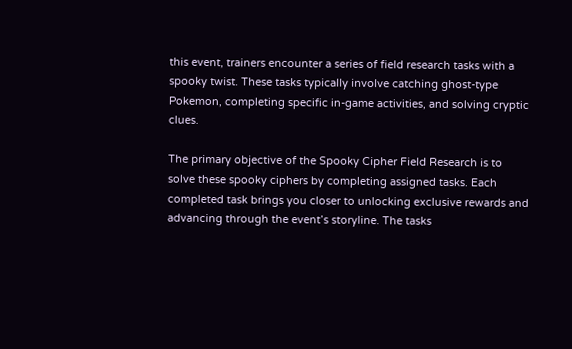this event, trainers encounter a series of field research tasks with a spooky twist. These tasks typically involve catching ghost-type Pokemon, completing specific in-game activities, and solving cryptic clues.

The primary objective of the Spooky Cipher Field Research is to solve these spooky ciphers by completing assigned tasks. Each completed task brings you closer to unlocking exclusive rewards and advancing through the event’s storyline. The tasks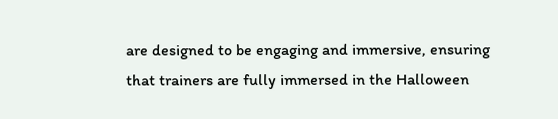are designed to be engaging and immersive, ensuring that trainers are fully immersed in the Halloween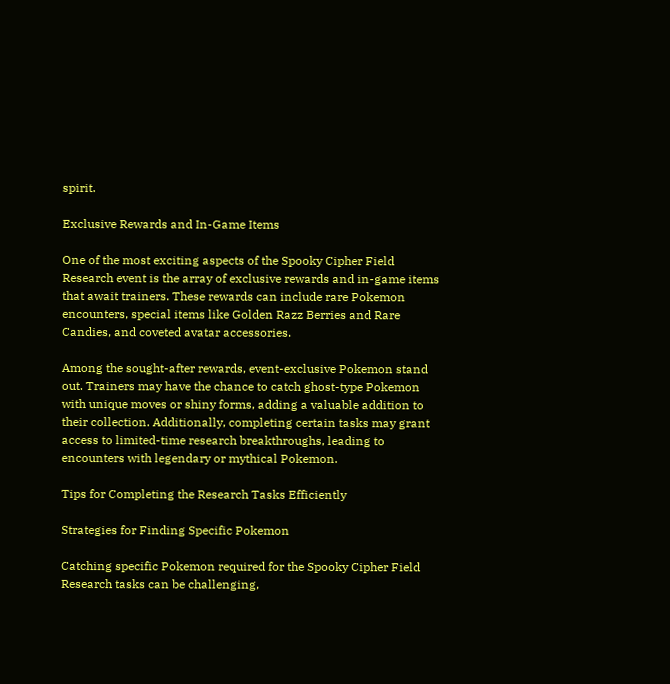spirit.

Exclusive Rewards and In-Game Items

One of the most exciting aspects of the Spooky Cipher Field Research event is the array of exclusive rewards and in-game items that await trainers. These rewards can include rare Pokemon encounters, special items like Golden Razz Berries and Rare Candies, and coveted avatar accessories.

Among the sought-after rewards, event-exclusive Pokemon stand out. Trainers may have the chance to catch ghost-type Pokemon with unique moves or shiny forms, adding a valuable addition to their collection. Additionally, completing certain tasks may grant access to limited-time research breakthroughs, leading to encounters with legendary or mythical Pokemon.

Tips for Completing the Research Tasks Efficiently

Strategies for Finding Specific Pokemon

Catching specific Pokemon required for the Spooky Cipher Field Research tasks can be challenging,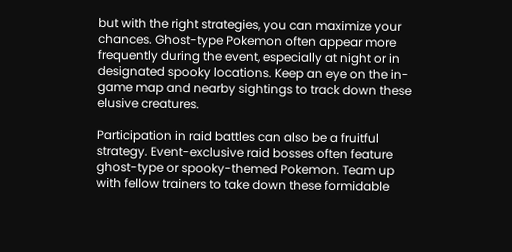but with the right strategies, you can maximize your chances. Ghost-type Pokemon often appear more frequently during the event, especially at night or in designated spooky locations. Keep an eye on the in-game map and nearby sightings to track down these elusive creatures.

Participation in raid battles can also be a fruitful strategy. Event-exclusive raid bosses often feature ghost-type or spooky-themed Pokemon. Team up with fellow trainers to take down these formidable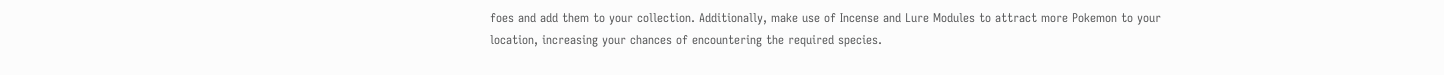foes and add them to your collection. Additionally, make use of Incense and Lure Modules to attract more Pokemon to your location, increasing your chances of encountering the required species.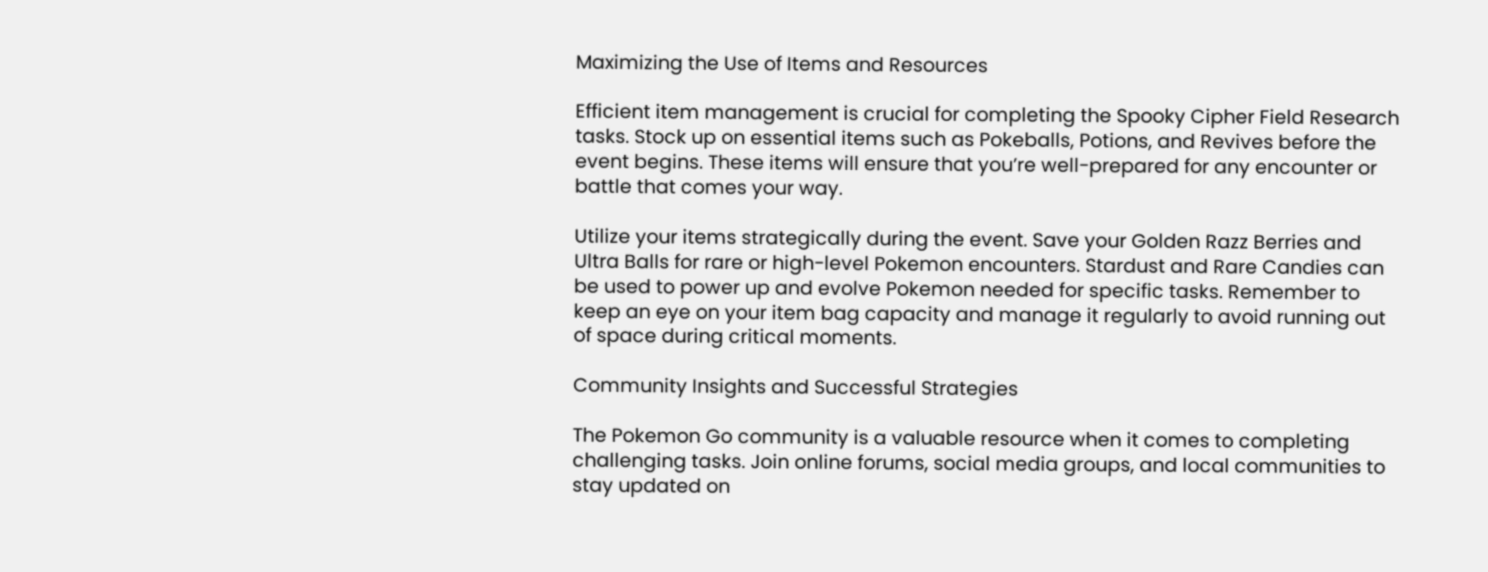Maximizing the Use of Items and Resources

Efficient item management is crucial for completing the Spooky Cipher Field Research tasks. Stock up on essential items such as Pokeballs, Potions, and Revives before the event begins. These items will ensure that you’re well-prepared for any encounter or battle that comes your way.

Utilize your items strategically during the event. Save your Golden Razz Berries and Ultra Balls for rare or high-level Pokemon encounters. Stardust and Rare Candies can be used to power up and evolve Pokemon needed for specific tasks. Remember to keep an eye on your item bag capacity and manage it regularly to avoid running out of space during critical moments.

Community Insights and Successful Strategies

The Pokemon Go community is a valuable resource when it comes to completing challenging tasks. Join online forums, social media groups, and local communities to stay updated on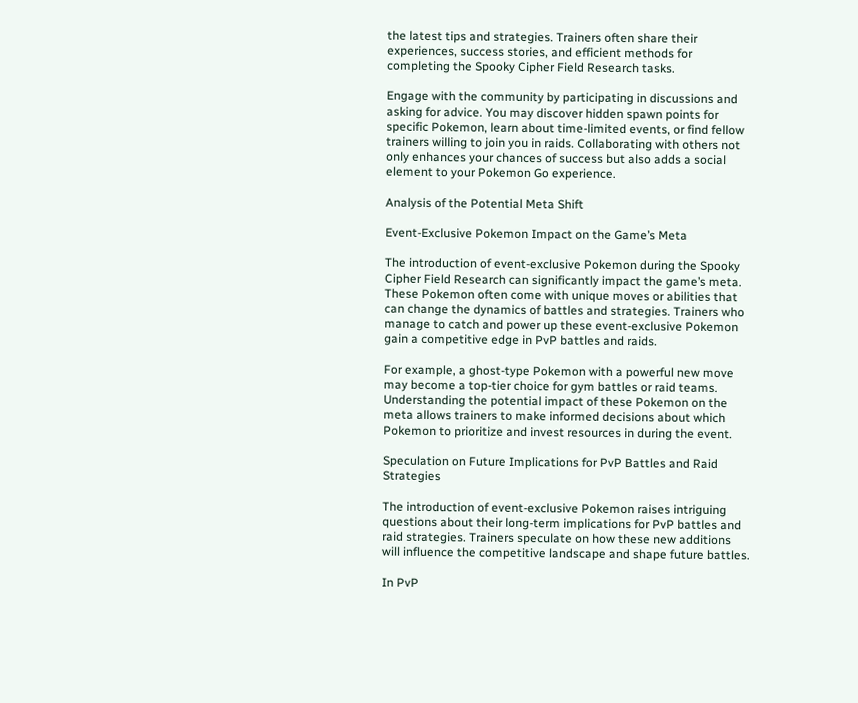the latest tips and strategies. Trainers often share their experiences, success stories, and efficient methods for completing the Spooky Cipher Field Research tasks.

Engage with the community by participating in discussions and asking for advice. You may discover hidden spawn points for specific Pokemon, learn about time-limited events, or find fellow trainers willing to join you in raids. Collaborating with others not only enhances your chances of success but also adds a social element to your Pokemon Go experience.

Analysis of the Potential Meta Shift

Event-Exclusive Pokemon Impact on the Game’s Meta

The introduction of event-exclusive Pokemon during the Spooky Cipher Field Research can significantly impact the game’s meta. These Pokemon often come with unique moves or abilities that can change the dynamics of battles and strategies. Trainers who manage to catch and power up these event-exclusive Pokemon gain a competitive edge in PvP battles and raids.

For example, a ghost-type Pokemon with a powerful new move may become a top-tier choice for gym battles or raid teams. Understanding the potential impact of these Pokemon on the meta allows trainers to make informed decisions about which Pokemon to prioritize and invest resources in during the event.

Speculation on Future Implications for PvP Battles and Raid Strategies

The introduction of event-exclusive Pokemon raises intriguing questions about their long-term implications for PvP battles and raid strategies. Trainers speculate on how these new additions will influence the competitive landscape and shape future battles.

In PvP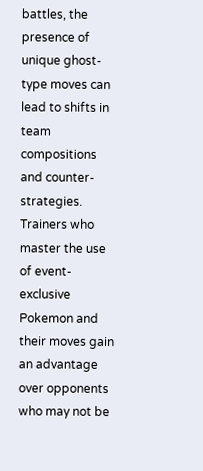battles, the presence of unique ghost-type moves can lead to shifts in team compositions and counter-strategies. Trainers who master the use of event-exclusive Pokemon and their moves gain an advantage over opponents who may not be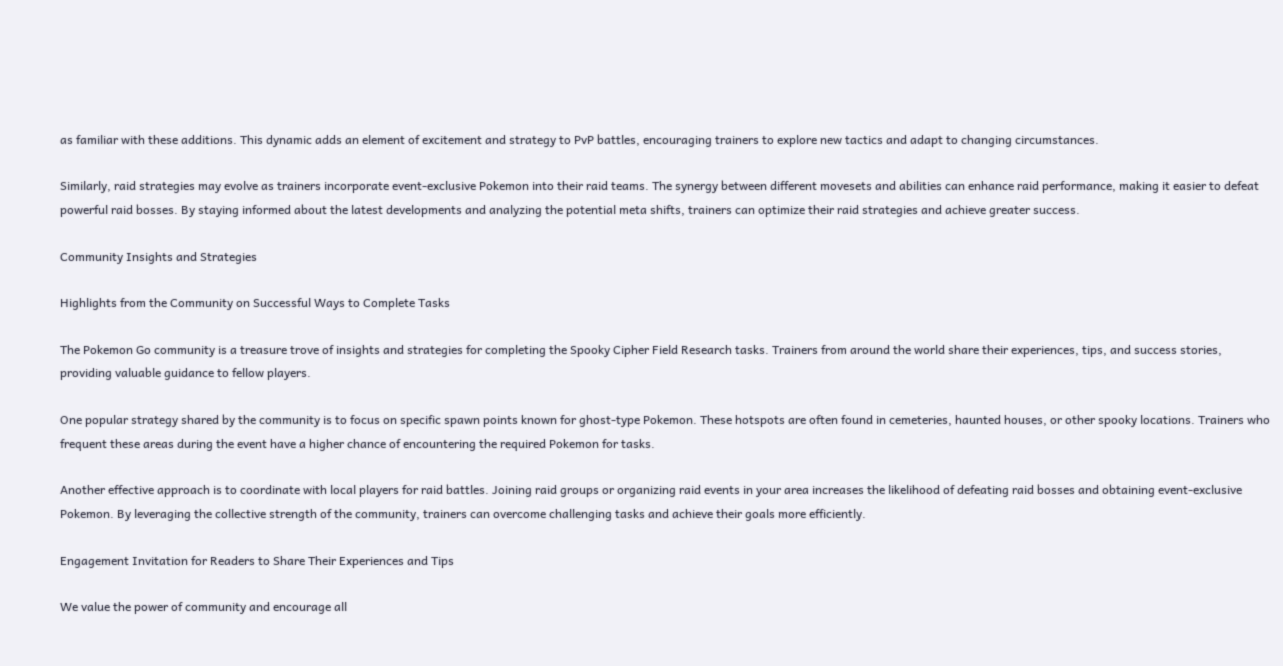as familiar with these additions. This dynamic adds an element of excitement and strategy to PvP battles, encouraging trainers to explore new tactics and adapt to changing circumstances.

Similarly, raid strategies may evolve as trainers incorporate event-exclusive Pokemon into their raid teams. The synergy between different movesets and abilities can enhance raid performance, making it easier to defeat powerful raid bosses. By staying informed about the latest developments and analyzing the potential meta shifts, trainers can optimize their raid strategies and achieve greater success.

Community Insights and Strategies

Highlights from the Community on Successful Ways to Complete Tasks

The Pokemon Go community is a treasure trove of insights and strategies for completing the Spooky Cipher Field Research tasks. Trainers from around the world share their experiences, tips, and success stories, providing valuable guidance to fellow players.

One popular strategy shared by the community is to focus on specific spawn points known for ghost-type Pokemon. These hotspots are often found in cemeteries, haunted houses, or other spooky locations. Trainers who frequent these areas during the event have a higher chance of encountering the required Pokemon for tasks.

Another effective approach is to coordinate with local players for raid battles. Joining raid groups or organizing raid events in your area increases the likelihood of defeating raid bosses and obtaining event-exclusive Pokemon. By leveraging the collective strength of the community, trainers can overcome challenging tasks and achieve their goals more efficiently.

Engagement Invitation for Readers to Share Their Experiences and Tips

We value the power of community and encourage all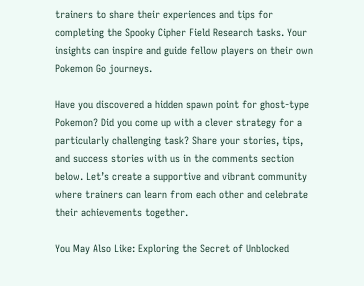trainers to share their experiences and tips for completing the Spooky Cipher Field Research tasks. Your insights can inspire and guide fellow players on their own Pokemon Go journeys.

Have you discovered a hidden spawn point for ghost-type Pokemon? Did you come up with a clever strategy for a particularly challenging task? Share your stories, tips, and success stories with us in the comments section below. Let’s create a supportive and vibrant community where trainers can learn from each other and celebrate their achievements together.

You May Also Like: Exploring the Secret of Unblocked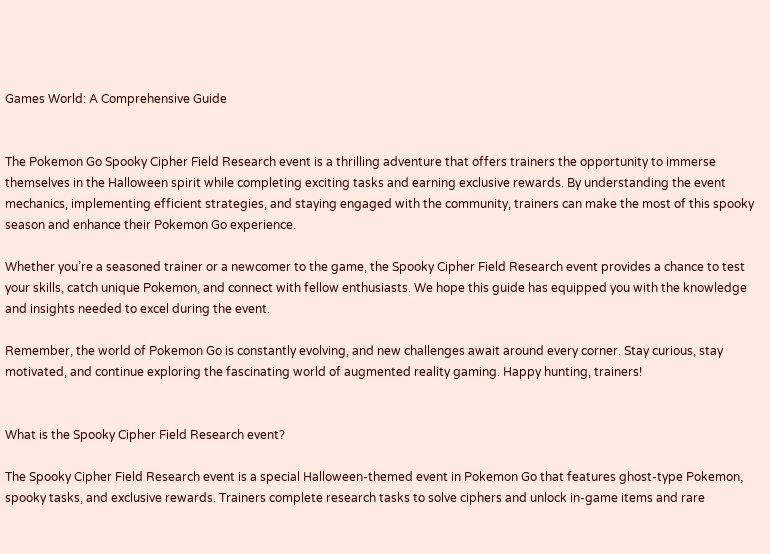Games World: A Comprehensive Guide


The Pokemon Go Spooky Cipher Field Research event is a thrilling adventure that offers trainers the opportunity to immerse themselves in the Halloween spirit while completing exciting tasks and earning exclusive rewards. By understanding the event mechanics, implementing efficient strategies, and staying engaged with the community, trainers can make the most of this spooky season and enhance their Pokemon Go experience.

Whether you’re a seasoned trainer or a newcomer to the game, the Spooky Cipher Field Research event provides a chance to test your skills, catch unique Pokemon, and connect with fellow enthusiasts. We hope this guide has equipped you with the knowledge and insights needed to excel during the event.

Remember, the world of Pokemon Go is constantly evolving, and new challenges await around every corner. Stay curious, stay motivated, and continue exploring the fascinating world of augmented reality gaming. Happy hunting, trainers!


What is the Spooky Cipher Field Research event?

The Spooky Cipher Field Research event is a special Halloween-themed event in Pokemon Go that features ghost-type Pokemon, spooky tasks, and exclusive rewards. Trainers complete research tasks to solve ciphers and unlock in-game items and rare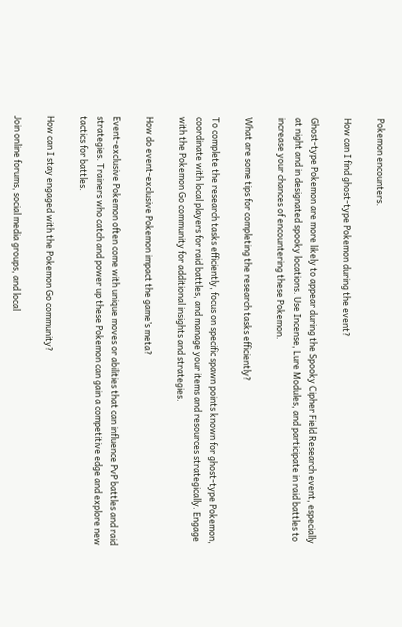Pokemon encounters.

How can I find ghost-type Pokemon during the event?

Ghost-type Pokemon are more likely to appear during the Spooky Cipher Field Research event, especially at night and in designated spooky locations. Use Incense, Lure Modules, and participate in raid battles to increase your chances of encountering these Pokemon.

What are some tips for completing the research tasks efficiently?

To complete the research tasks efficiently, focus on specific spawn points known for ghost-type Pokemon, coordinate with local players for raid battles, and manage your items and resources strategically. Engage with the Pokemon Go community for additional insights and strategies.

How do event-exclusive Pokemon impact the game’s meta?

Event-exclusive Pokemon often come with unique moves or abilities that can influence PvP battles and raid strategies. Trainers who catch and power up these Pokemon can gain a competitive edge and explore new tactics for battles.

How can I stay engaged with the Pokemon Go community?

Join online forums, social media groups, and local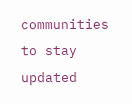communities to stay updated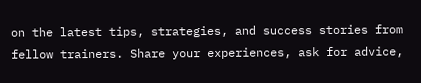on the latest tips, strategies, and success stories from fellow trainers. Share your experiences, ask for advice,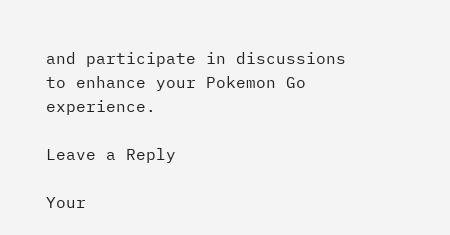and participate in discussions to enhance your Pokemon Go experience.

Leave a Reply

Your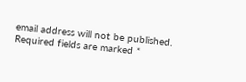email address will not be published. Required fields are marked *